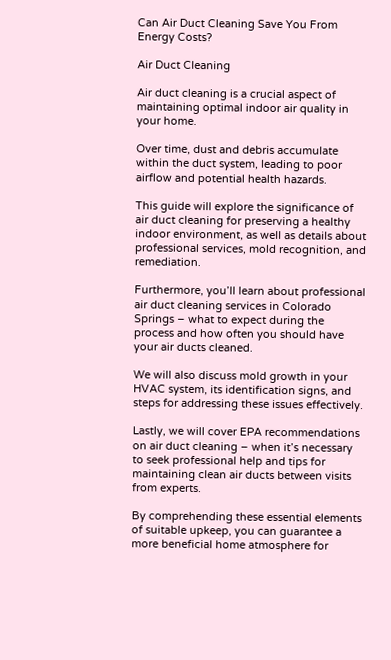Can Air Duct Cleaning Save You From Energy Costs?

Air Duct Cleaning

Air duct cleaning is a crucial aspect of maintaining optimal indoor air quality in your home.

Over time, dust and debris accumulate within the duct system, leading to poor airflow and potential health hazards.

This guide will explore the significance of air duct cleaning for preserving a healthy indoor environment, as well as details about professional services, mold recognition, and remediation.

Furthermore, you’ll learn about professional air duct cleaning services in Colorado Springs – what to expect during the process and how often you should have your air ducts cleaned.

We will also discuss mold growth in your HVAC system, its identification signs, and steps for addressing these issues effectively.

Lastly, we will cover EPA recommendations on air duct cleaning – when it’s necessary to seek professional help and tips for maintaining clean air ducts between visits from experts.

By comprehending these essential elements of suitable upkeep, you can guarantee a more beneficial home atmosphere for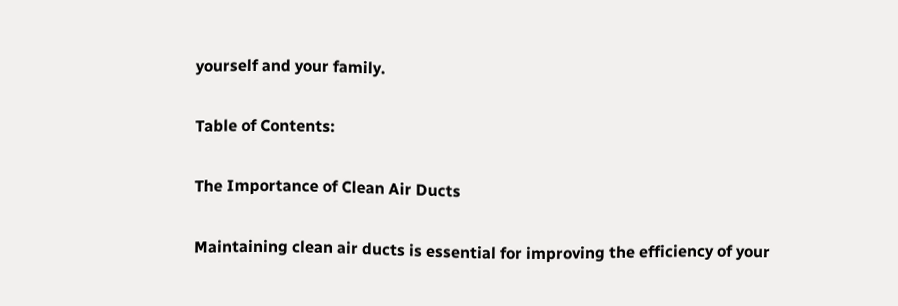yourself and your family.

Table of Contents:

The Importance of Clean Air Ducts

Maintaining clean air ducts is essential for improving the efficiency of your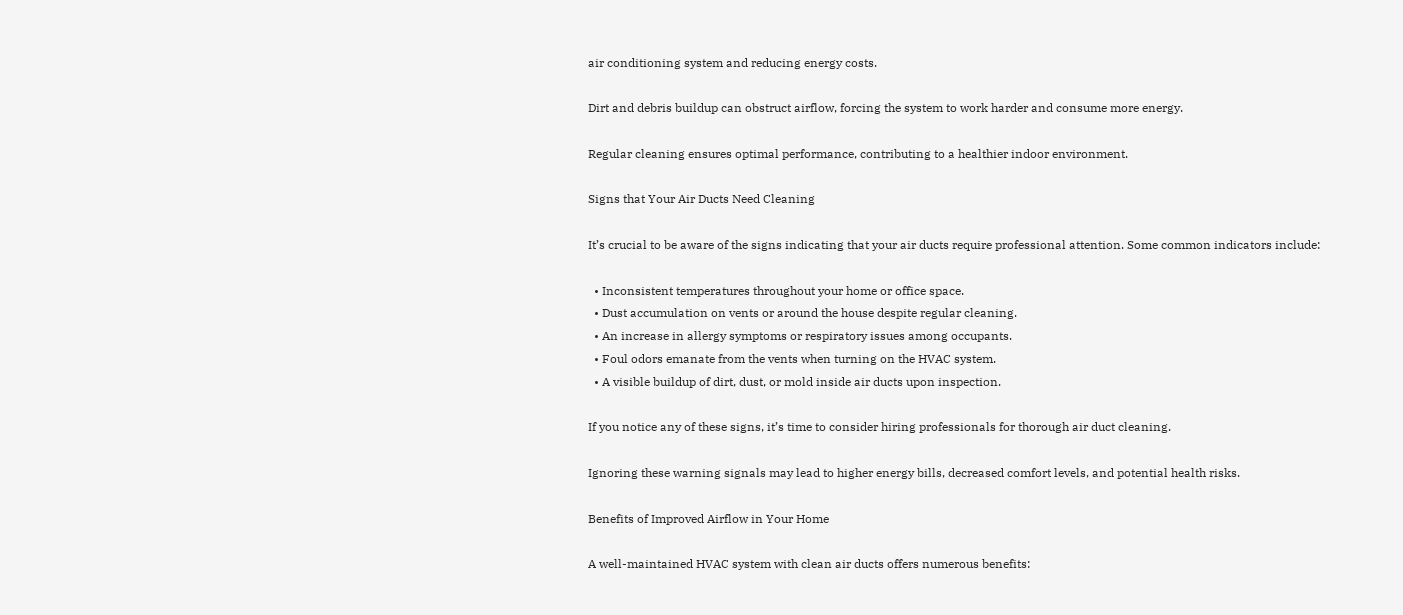air conditioning system and reducing energy costs.

Dirt and debris buildup can obstruct airflow, forcing the system to work harder and consume more energy.

Regular cleaning ensures optimal performance, contributing to a healthier indoor environment.

Signs that Your Air Ducts Need Cleaning

It’s crucial to be aware of the signs indicating that your air ducts require professional attention. Some common indicators include:

  • Inconsistent temperatures throughout your home or office space.
  • Dust accumulation on vents or around the house despite regular cleaning.
  • An increase in allergy symptoms or respiratory issues among occupants.
  • Foul odors emanate from the vents when turning on the HVAC system.
  • A visible buildup of dirt, dust, or mold inside air ducts upon inspection.

If you notice any of these signs, it’s time to consider hiring professionals for thorough air duct cleaning.

Ignoring these warning signals may lead to higher energy bills, decreased comfort levels, and potential health risks.

Benefits of Improved Airflow in Your Home

A well-maintained HVAC system with clean air ducts offers numerous benefits: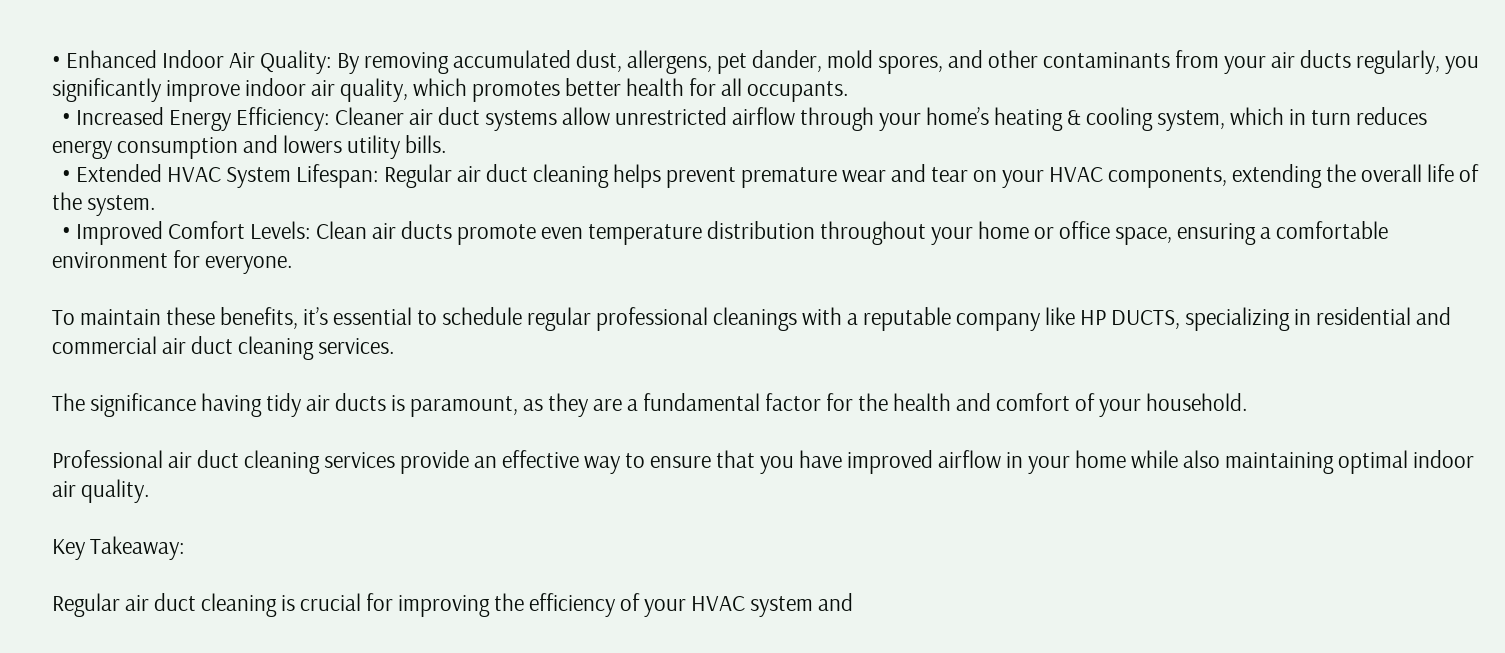• Enhanced Indoor Air Quality: By removing accumulated dust, allergens, pet dander, mold spores, and other contaminants from your air ducts regularly, you significantly improve indoor air quality, which promotes better health for all occupants.
  • Increased Energy Efficiency: Cleaner air duct systems allow unrestricted airflow through your home’s heating & cooling system, which in turn reduces energy consumption and lowers utility bills.
  • Extended HVAC System Lifespan: Regular air duct cleaning helps prevent premature wear and tear on your HVAC components, extending the overall life of the system.
  • Improved Comfort Levels: Clean air ducts promote even temperature distribution throughout your home or office space, ensuring a comfortable environment for everyone.

To maintain these benefits, it’s essential to schedule regular professional cleanings with a reputable company like HP DUCTS, specializing in residential and commercial air duct cleaning services.

The significance having tidy air ducts is paramount, as they are a fundamental factor for the health and comfort of your household.

Professional air duct cleaning services provide an effective way to ensure that you have improved airflow in your home while also maintaining optimal indoor air quality.

Key Takeaway:

Regular air duct cleaning is crucial for improving the efficiency of your HVAC system and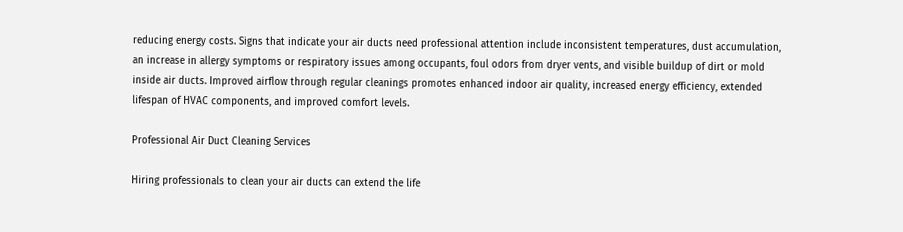reducing energy costs. Signs that indicate your air ducts need professional attention include inconsistent temperatures, dust accumulation, an increase in allergy symptoms or respiratory issues among occupants, foul odors from dryer vents, and visible buildup of dirt or mold inside air ducts. Improved airflow through regular cleanings promotes enhanced indoor air quality, increased energy efficiency, extended lifespan of HVAC components, and improved comfort levels.

Professional Air Duct Cleaning Services

Hiring professionals to clean your air ducts can extend the life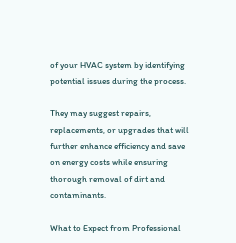of your HVAC system by identifying potential issues during the process.

They may suggest repairs, replacements, or upgrades that will further enhance efficiency and save on energy costs while ensuring thorough removal of dirt and contaminants.

What to Expect from Professional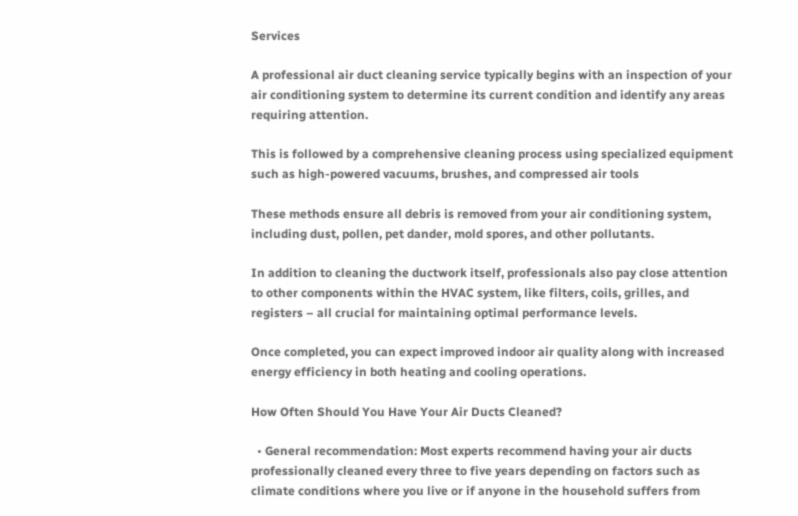Services

A professional air duct cleaning service typically begins with an inspection of your air conditioning system to determine its current condition and identify any areas requiring attention.

This is followed by a comprehensive cleaning process using specialized equipment such as high-powered vacuums, brushes, and compressed air tools

These methods ensure all debris is removed from your air conditioning system, including dust, pollen, pet dander, mold spores, and other pollutants.

In addition to cleaning the ductwork itself, professionals also pay close attention to other components within the HVAC system, like filters, coils, grilles, and registers – all crucial for maintaining optimal performance levels.

Once completed, you can expect improved indoor air quality along with increased energy efficiency in both heating and cooling operations.

How Often Should You Have Your Air Ducts Cleaned?

  • General recommendation: Most experts recommend having your air ducts professionally cleaned every three to five years depending on factors such as climate conditions where you live or if anyone in the household suffers from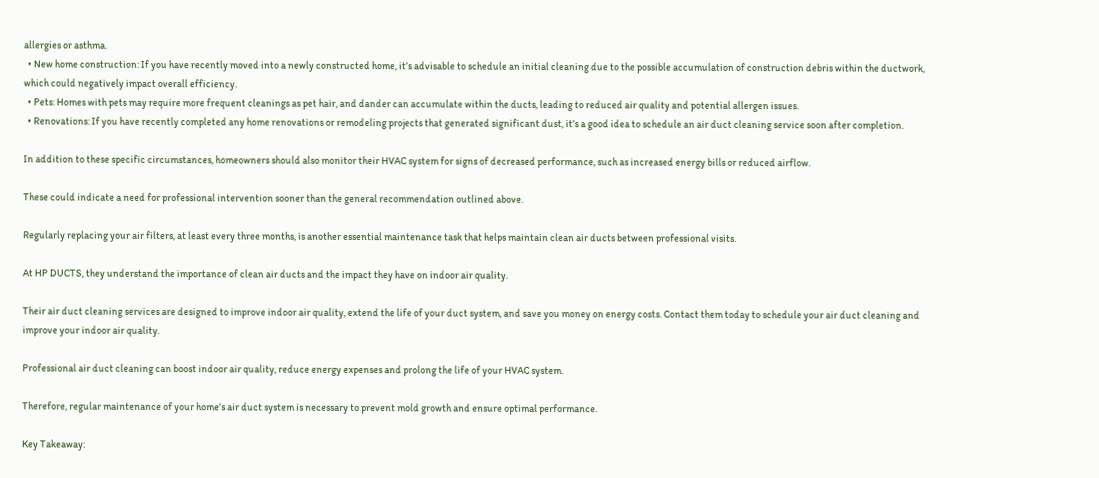allergies or asthma.
  • New home construction: If you have recently moved into a newly constructed home, it’s advisable to schedule an initial cleaning due to the possible accumulation of construction debris within the ductwork, which could negatively impact overall efficiency.
  • Pets: Homes with pets may require more frequent cleanings as pet hair, and dander can accumulate within the ducts, leading to reduced air quality and potential allergen issues.
  • Renovations: If you have recently completed any home renovations or remodeling projects that generated significant dust, it’s a good idea to schedule an air duct cleaning service soon after completion.

In addition to these specific circumstances, homeowners should also monitor their HVAC system for signs of decreased performance, such as increased energy bills or reduced airflow.

These could indicate a need for professional intervention sooner than the general recommendation outlined above.

Regularly replacing your air filters, at least every three months, is another essential maintenance task that helps maintain clean air ducts between professional visits.

At HP DUCTS, they understand the importance of clean air ducts and the impact they have on indoor air quality.

Their air duct cleaning services are designed to improve indoor air quality, extend the life of your duct system, and save you money on energy costs. Contact them today to schedule your air duct cleaning and improve your indoor air quality.

Professional air duct cleaning can boost indoor air quality, reduce energy expenses and prolong the life of your HVAC system.

Therefore, regular maintenance of your home’s air duct system is necessary to prevent mold growth and ensure optimal performance.

Key Takeaway: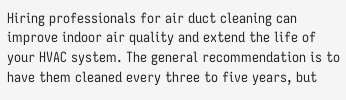Hiring professionals for air duct cleaning can improve indoor air quality and extend the life of your HVAC system. The general recommendation is to have them cleaned every three to five years, but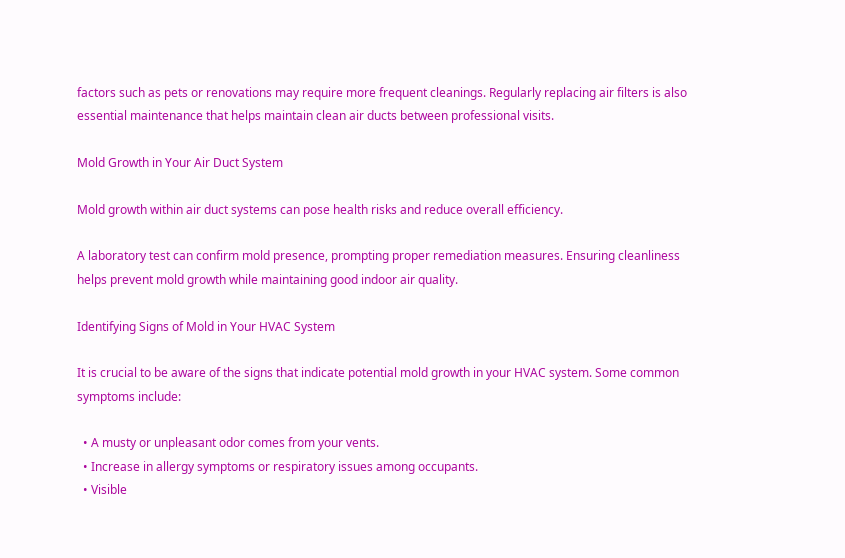factors such as pets or renovations may require more frequent cleanings. Regularly replacing air filters is also essential maintenance that helps maintain clean air ducts between professional visits.

Mold Growth in Your Air Duct System

Mold growth within air duct systems can pose health risks and reduce overall efficiency.

A laboratory test can confirm mold presence, prompting proper remediation measures. Ensuring cleanliness helps prevent mold growth while maintaining good indoor air quality.

Identifying Signs of Mold in Your HVAC System

It is crucial to be aware of the signs that indicate potential mold growth in your HVAC system. Some common symptoms include:

  • A musty or unpleasant odor comes from your vents.
  • Increase in allergy symptoms or respiratory issues among occupants.
  • Visible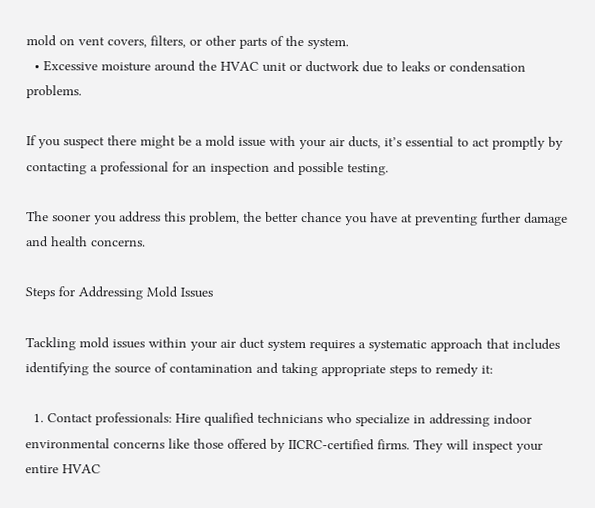mold on vent covers, filters, or other parts of the system.
  • Excessive moisture around the HVAC unit or ductwork due to leaks or condensation problems.

If you suspect there might be a mold issue with your air ducts, it’s essential to act promptly by contacting a professional for an inspection and possible testing.

The sooner you address this problem, the better chance you have at preventing further damage and health concerns.

Steps for Addressing Mold Issues

Tackling mold issues within your air duct system requires a systematic approach that includes identifying the source of contamination and taking appropriate steps to remedy it:

  1. Contact professionals: Hire qualified technicians who specialize in addressing indoor environmental concerns like those offered by IICRC-certified firms. They will inspect your entire HVAC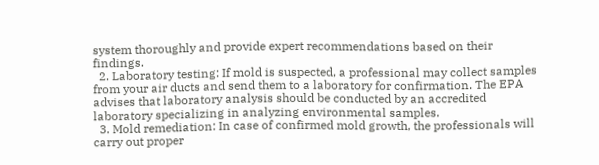system thoroughly and provide expert recommendations based on their findings.
  2. Laboratory testing: If mold is suspected, a professional may collect samples from your air ducts and send them to a laboratory for confirmation. The EPA advises that laboratory analysis should be conducted by an accredited laboratory specializing in analyzing environmental samples.
  3. Mold remediation: In case of confirmed mold growth, the professionals will carry out proper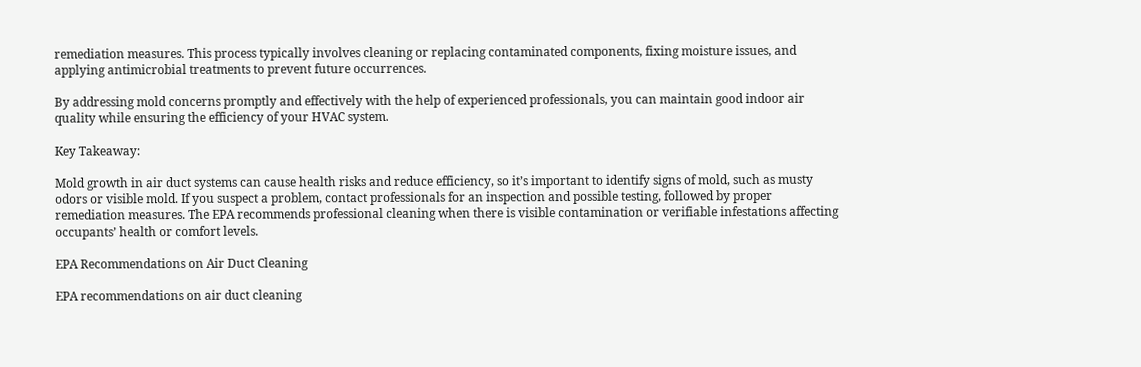remediation measures. This process typically involves cleaning or replacing contaminated components, fixing moisture issues, and applying antimicrobial treatments to prevent future occurrences.

By addressing mold concerns promptly and effectively with the help of experienced professionals, you can maintain good indoor air quality while ensuring the efficiency of your HVAC system.

Key Takeaway:

Mold growth in air duct systems can cause health risks and reduce efficiency, so it’s important to identify signs of mold, such as musty odors or visible mold. If you suspect a problem, contact professionals for an inspection and possible testing, followed by proper remediation measures. The EPA recommends professional cleaning when there is visible contamination or verifiable infestations affecting occupants’ health or comfort levels.

EPA Recommendations on Air Duct Cleaning

EPA recommendations on air duct cleaning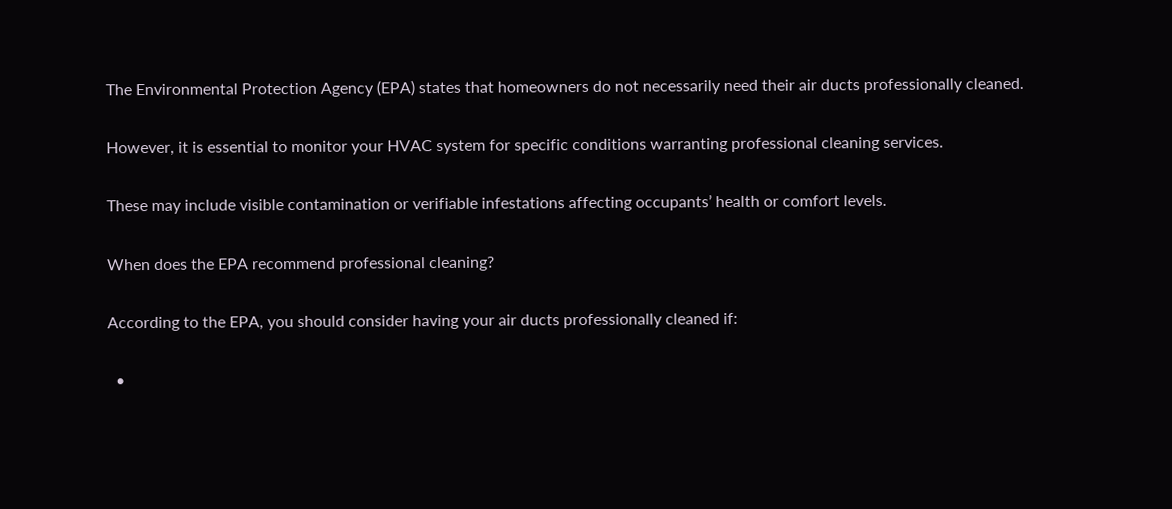The Environmental Protection Agency (EPA) states that homeowners do not necessarily need their air ducts professionally cleaned.

However, it is essential to monitor your HVAC system for specific conditions warranting professional cleaning services.

These may include visible contamination or verifiable infestations affecting occupants’ health or comfort levels.

When does the EPA recommend professional cleaning?

According to the EPA, you should consider having your air ducts professionally cleaned if:

  •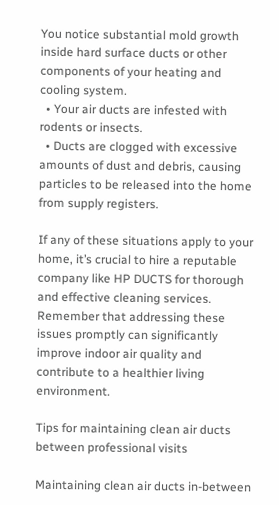You notice substantial mold growth inside hard surface ducts or other components of your heating and cooling system.
  • Your air ducts are infested with rodents or insects.
  • Ducts are clogged with excessive amounts of dust and debris, causing particles to be released into the home from supply registers.

If any of these situations apply to your home, it’s crucial to hire a reputable company like HP DUCTS for thorough and effective cleaning services. Remember that addressing these issues promptly can significantly improve indoor air quality and contribute to a healthier living environment.

Tips for maintaining clean air ducts between professional visits

Maintaining clean air ducts in-between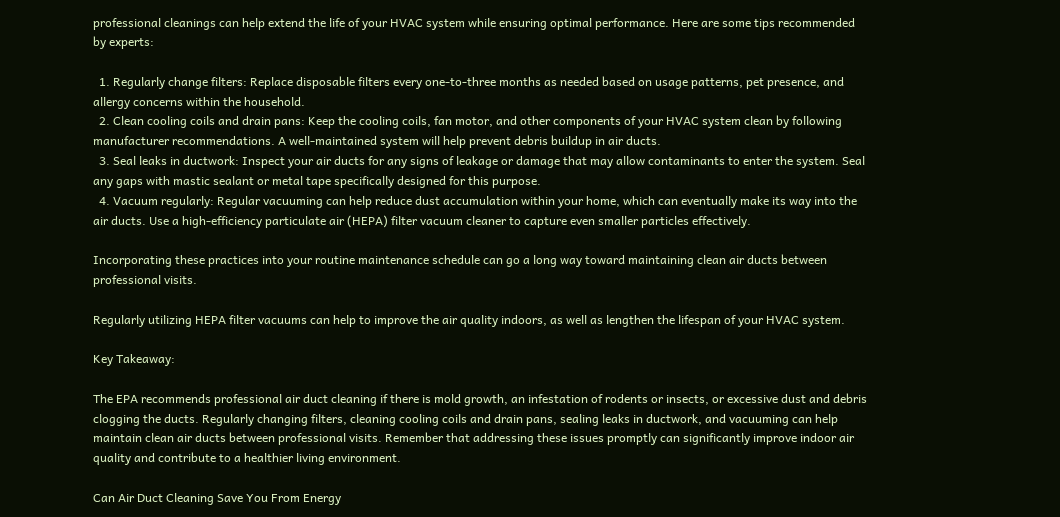professional cleanings can help extend the life of your HVAC system while ensuring optimal performance. Here are some tips recommended by experts:

  1. Regularly change filters: Replace disposable filters every one-to-three months as needed based on usage patterns, pet presence, and allergy concerns within the household.
  2. Clean cooling coils and drain pans: Keep the cooling coils, fan motor, and other components of your HVAC system clean by following manufacturer recommendations. A well-maintained system will help prevent debris buildup in air ducts.
  3. Seal leaks in ductwork: Inspect your air ducts for any signs of leakage or damage that may allow contaminants to enter the system. Seal any gaps with mastic sealant or metal tape specifically designed for this purpose.
  4. Vacuum regularly: Regular vacuuming can help reduce dust accumulation within your home, which can eventually make its way into the air ducts. Use a high-efficiency particulate air (HEPA) filter vacuum cleaner to capture even smaller particles effectively.

Incorporating these practices into your routine maintenance schedule can go a long way toward maintaining clean air ducts between professional visits.

Regularly utilizing HEPA filter vacuums can help to improve the air quality indoors, as well as lengthen the lifespan of your HVAC system.

Key Takeaway:

The EPA recommends professional air duct cleaning if there is mold growth, an infestation of rodents or insects, or excessive dust and debris clogging the ducts. Regularly changing filters, cleaning cooling coils and drain pans, sealing leaks in ductwork, and vacuuming can help maintain clean air ducts between professional visits. Remember that addressing these issues promptly can significantly improve indoor air quality and contribute to a healthier living environment.

Can Air Duct Cleaning Save You From Energy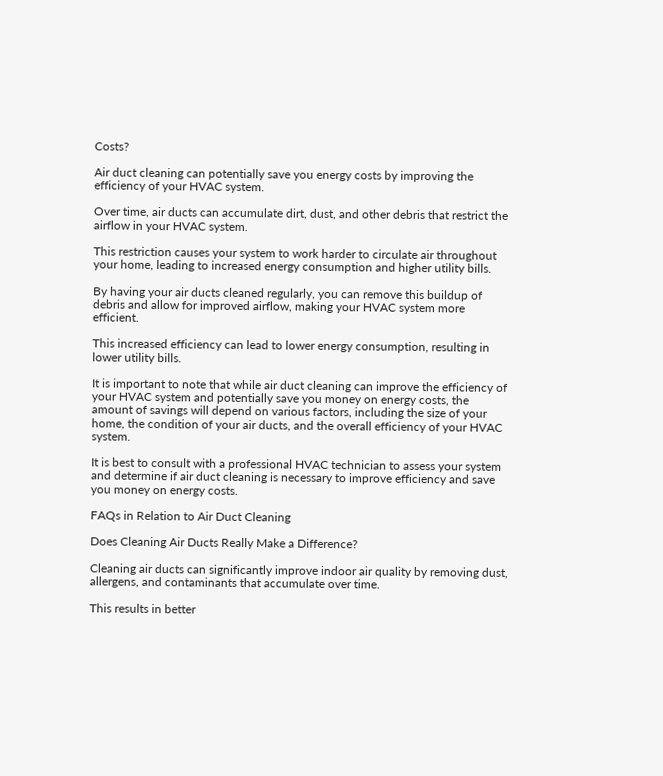Costs?

Air duct cleaning can potentially save you energy costs by improving the efficiency of your HVAC system.

Over time, air ducts can accumulate dirt, dust, and other debris that restrict the airflow in your HVAC system.

This restriction causes your system to work harder to circulate air throughout your home, leading to increased energy consumption and higher utility bills.

By having your air ducts cleaned regularly, you can remove this buildup of debris and allow for improved airflow, making your HVAC system more efficient.

This increased efficiency can lead to lower energy consumption, resulting in lower utility bills.

It is important to note that while air duct cleaning can improve the efficiency of your HVAC system and potentially save you money on energy costs, the amount of savings will depend on various factors, including the size of your home, the condition of your air ducts, and the overall efficiency of your HVAC system.

It is best to consult with a professional HVAC technician to assess your system and determine if air duct cleaning is necessary to improve efficiency and save you money on energy costs.

FAQs in Relation to Air Duct Cleaning

Does Cleaning Air Ducts Really Make a Difference?

Cleaning air ducts can significantly improve indoor air quality by removing dust, allergens, and contaminants that accumulate over time.

This results in better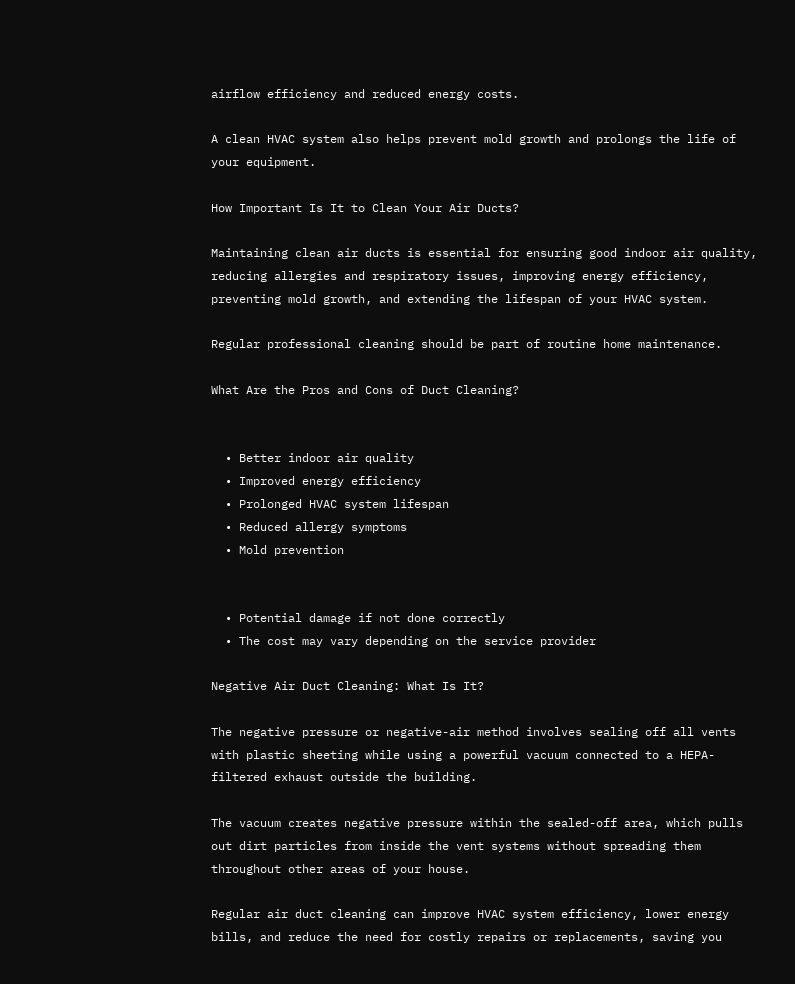airflow efficiency and reduced energy costs.

A clean HVAC system also helps prevent mold growth and prolongs the life of your equipment.

How Important Is It to Clean Your Air Ducts?

Maintaining clean air ducts is essential for ensuring good indoor air quality, reducing allergies and respiratory issues, improving energy efficiency, preventing mold growth, and extending the lifespan of your HVAC system.

Regular professional cleaning should be part of routine home maintenance.

What Are the Pros and Cons of Duct Cleaning?


  • Better indoor air quality
  • Improved energy efficiency
  • Prolonged HVAC system lifespan
  • Reduced allergy symptoms
  • Mold prevention


  • Potential damage if not done correctly
  • The cost may vary depending on the service provider

Negative Air Duct Cleaning: What Is It?

The negative pressure or negative-air method involves sealing off all vents with plastic sheeting while using a powerful vacuum connected to a HEPA-filtered exhaust outside the building.

The vacuum creates negative pressure within the sealed-off area, which pulls out dirt particles from inside the vent systems without spreading them throughout other areas of your house.

Regular air duct cleaning can improve HVAC system efficiency, lower energy bills, and reduce the need for costly repairs or replacements, saving you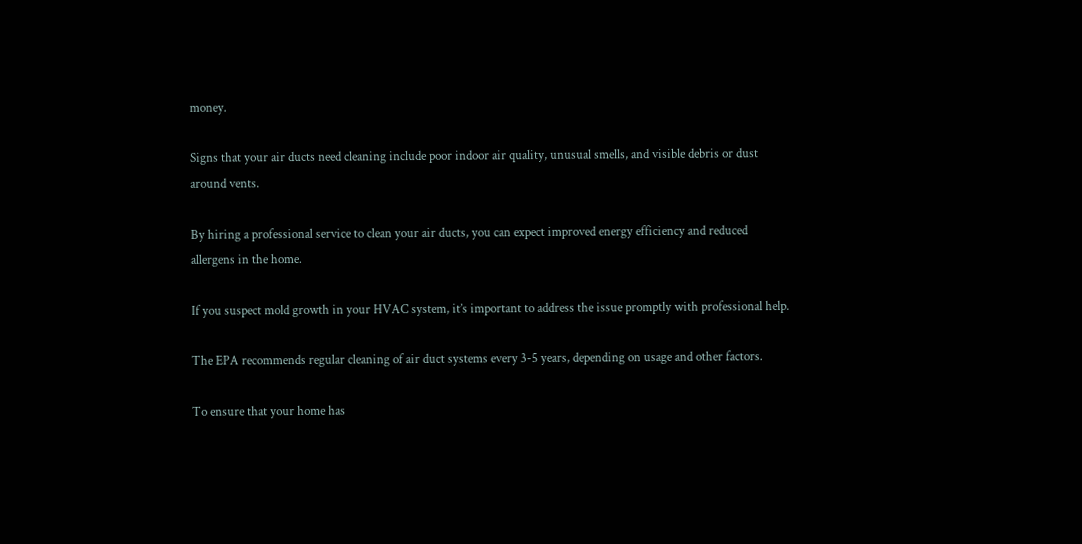money.

Signs that your air ducts need cleaning include poor indoor air quality, unusual smells, and visible debris or dust around vents.

By hiring a professional service to clean your air ducts, you can expect improved energy efficiency and reduced allergens in the home.

If you suspect mold growth in your HVAC system, it’s important to address the issue promptly with professional help.

The EPA recommends regular cleaning of air duct systems every 3-5 years, depending on usage and other factors.

To ensure that your home has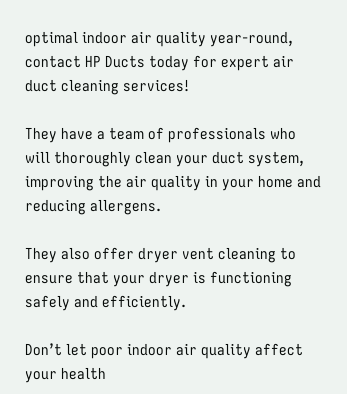optimal indoor air quality year-round, contact HP Ducts today for expert air duct cleaning services!

They have a team of professionals who will thoroughly clean your duct system, improving the air quality in your home and reducing allergens.

They also offer dryer vent cleaning to ensure that your dryer is functioning safely and efficiently.

Don’t let poor indoor air quality affect your health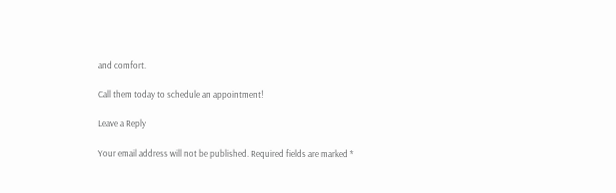and comfort.

Call them today to schedule an appointment!

Leave a Reply

Your email address will not be published. Required fields are marked *